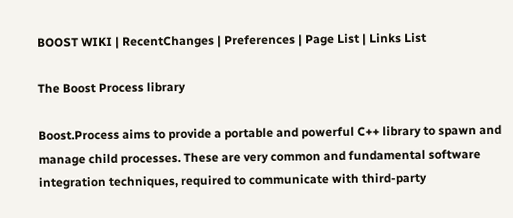BOOST WIKI | RecentChanges | Preferences | Page List | Links List

The Boost Process library

Boost.Process aims to provide a portable and powerful C++ library to spawn and manage child processes. These are very common and fundamental software integration techniques, required to communicate with third-party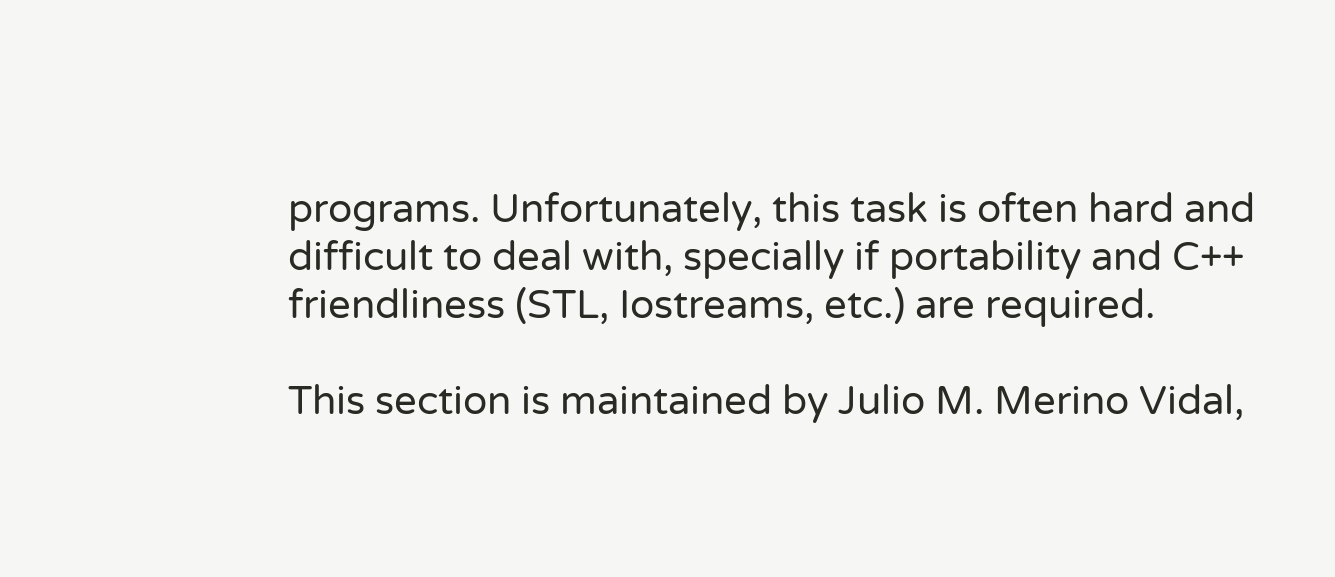programs. Unfortunately, this task is often hard and difficult to deal with, specially if portability and C++ friendliness (STL, Iostreams, etc.) are required.

This section is maintained by Julio M. Merino Vidal,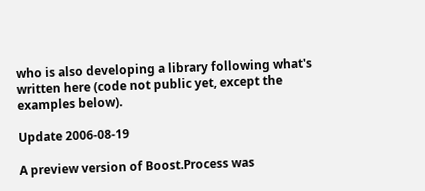who is also developing a library following what's written here (code not public yet, except the examples below).

Update 2006-08-19

A preview version of Boost.Process was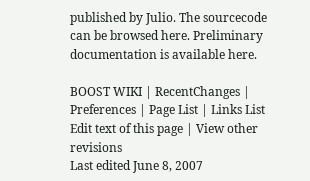published by Julio. The sourcecode can be browsed here. Preliminary documentation is available here.

BOOST WIKI | RecentChanges | Preferences | Page List | Links List
Edit text of this page | View other revisions
Last edited June 8, 2007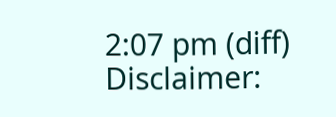2:07 pm (diff)
Disclaimer: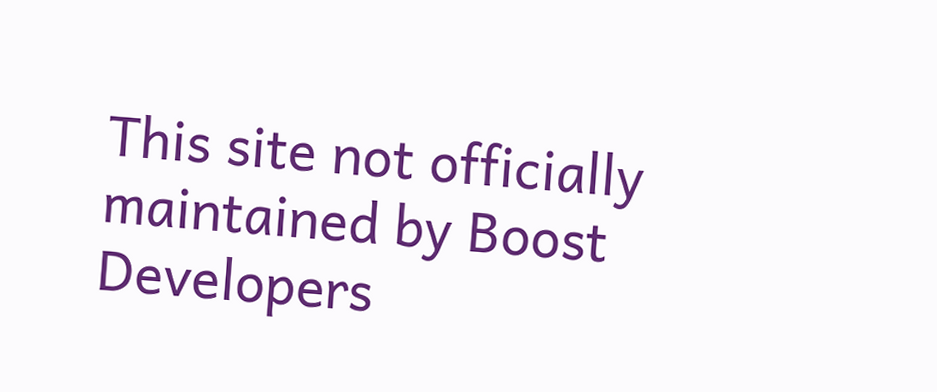This site not officially maintained by Boost Developers